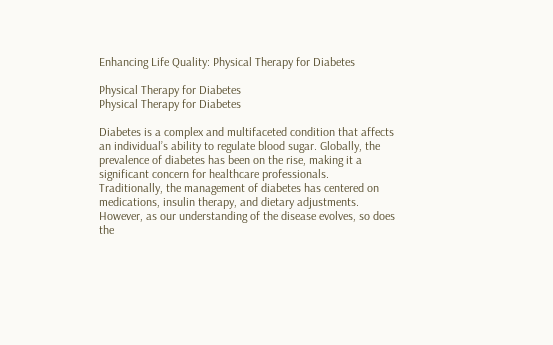Enhancing Life Quality: Physical Therapy for Diabetes

Physical Therapy for Diabetes
Physical Therapy for Diabetes

Diabetes is a complex and multifaceted condition that affects an individual’s ability to regulate blood sugar. Globally, the prevalence of diabetes has been on the rise, making it a significant concern for healthcare professionals. Traditionally, the management of diabetes has centered on medications, insulin therapy, and dietary adjustments. However, as our understanding of the disease evolves, so does the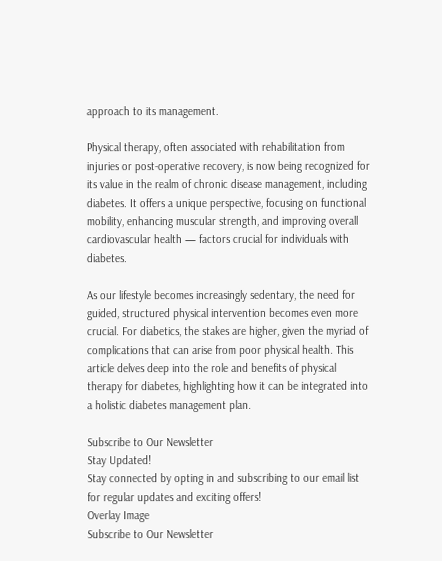approach to its management.

Physical therapy, often associated with rehabilitation from injuries or post-operative recovery, is now being recognized for its value in the realm of chronic disease management, including diabetes. It offers a unique perspective, focusing on functional mobility, enhancing muscular strength, and improving overall cardiovascular health — factors crucial for individuals with diabetes.

As our lifestyle becomes increasingly sedentary, the need for guided, structured physical intervention becomes even more crucial. For diabetics, the stakes are higher, given the myriad of complications that can arise from poor physical health. This article delves deep into the role and benefits of physical therapy for diabetes, highlighting how it can be integrated into a holistic diabetes management plan.

Subscribe to Our Newsletter
Stay Updated!
Stay connected by opting in and subscribing to our email list for regular updates and exciting offers!
Overlay Image
Subscribe to Our Newsletter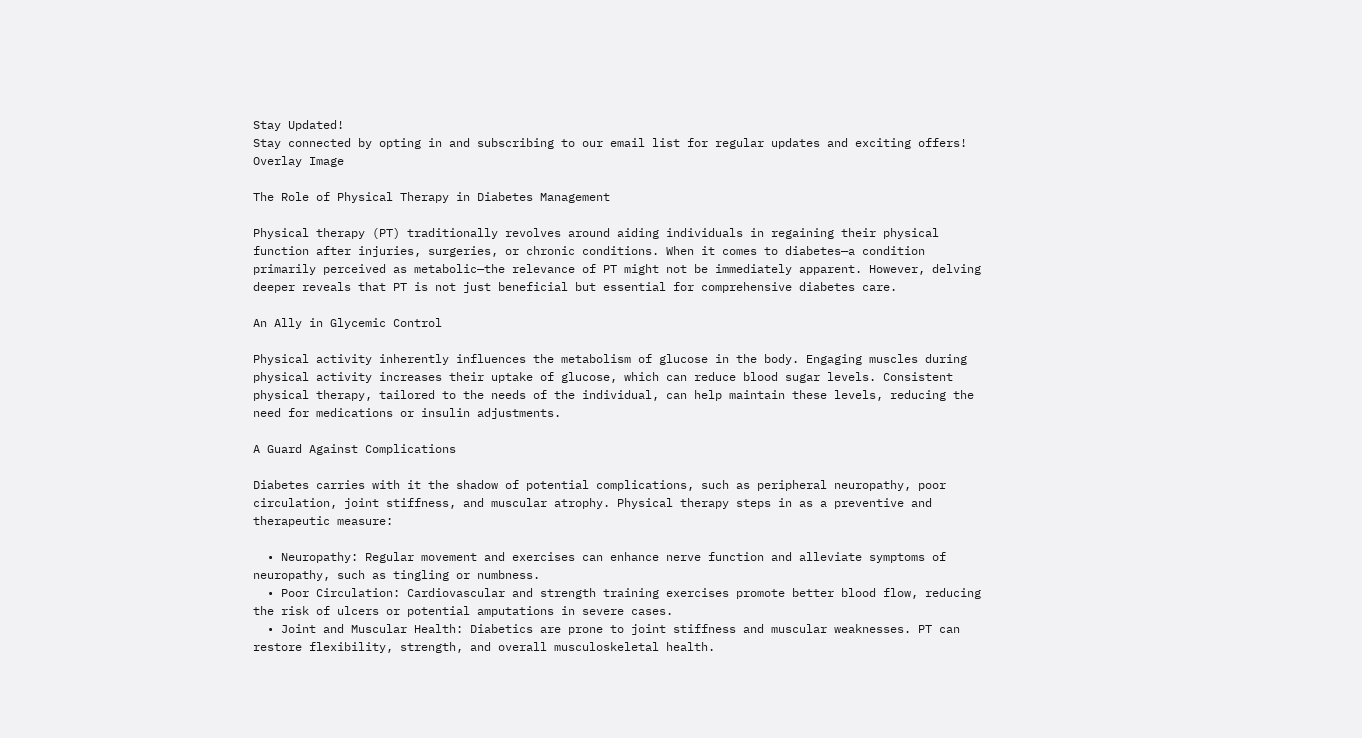Stay Updated!
Stay connected by opting in and subscribing to our email list for regular updates and exciting offers!
Overlay Image

The Role of Physical Therapy in Diabetes Management

Physical therapy (PT) traditionally revolves around aiding individuals in regaining their physical function after injuries, surgeries, or chronic conditions. When it comes to diabetes—a condition primarily perceived as metabolic—the relevance of PT might not be immediately apparent. However, delving deeper reveals that PT is not just beneficial but essential for comprehensive diabetes care.

An Ally in Glycemic Control

Physical activity inherently influences the metabolism of glucose in the body. Engaging muscles during physical activity increases their uptake of glucose, which can reduce blood sugar levels. Consistent physical therapy, tailored to the needs of the individual, can help maintain these levels, reducing the need for medications or insulin adjustments.

A Guard Against Complications

Diabetes carries with it the shadow of potential complications, such as peripheral neuropathy, poor circulation, joint stiffness, and muscular atrophy. Physical therapy steps in as a preventive and therapeutic measure:

  • Neuropathy: Regular movement and exercises can enhance nerve function and alleviate symptoms of neuropathy, such as tingling or numbness.
  • Poor Circulation: Cardiovascular and strength training exercises promote better blood flow, reducing the risk of ulcers or potential amputations in severe cases.
  • Joint and Muscular Health: Diabetics are prone to joint stiffness and muscular weaknesses. PT can restore flexibility, strength, and overall musculoskeletal health.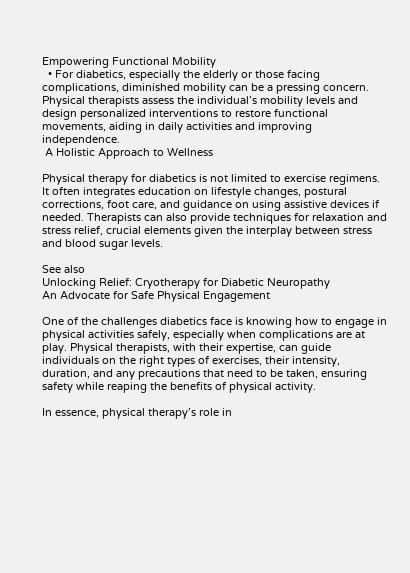Empowering Functional Mobility
  • For diabetics, especially the elderly or those facing complications, diminished mobility can be a pressing concern. Physical therapists assess the individual’s mobility levels and design personalized interventions to restore functional movements, aiding in daily activities and improving independence.
 A Holistic Approach to Wellness

Physical therapy for diabetics is not limited to exercise regimens. It often integrates education on lifestyle changes, postural corrections, foot care, and guidance on using assistive devices if needed. Therapists can also provide techniques for relaxation and stress relief, crucial elements given the interplay between stress and blood sugar levels.

See also
Unlocking Relief: Cryotherapy for Diabetic Neuropathy
An Advocate for Safe Physical Engagement

One of the challenges diabetics face is knowing how to engage in physical activities safely, especially when complications are at play. Physical therapists, with their expertise, can guide individuals on the right types of exercises, their intensity, duration, and any precautions that need to be taken, ensuring safety while reaping the benefits of physical activity.

In essence, physical therapy’s role in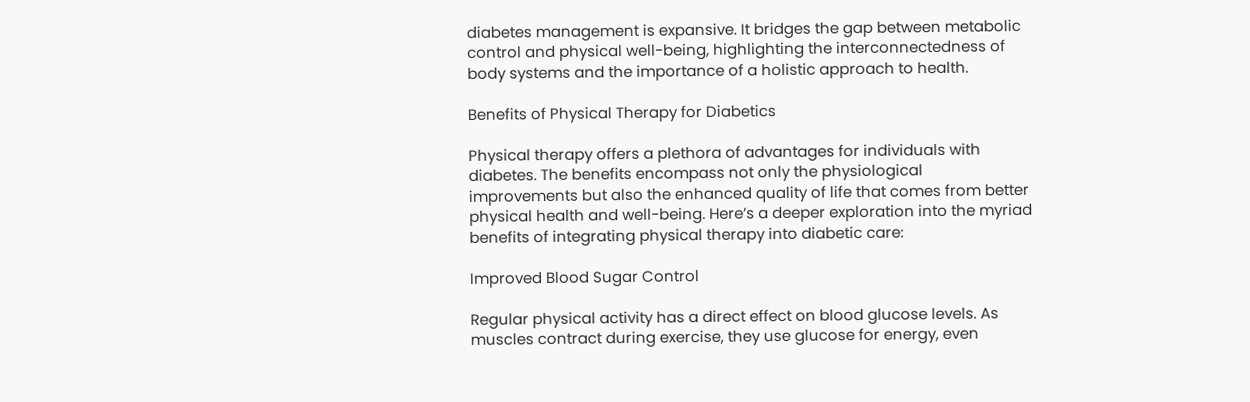diabetes management is expansive. It bridges the gap between metabolic control and physical well-being, highlighting the interconnectedness of body systems and the importance of a holistic approach to health.

Benefits of Physical Therapy for Diabetics

Physical therapy offers a plethora of advantages for individuals with diabetes. The benefits encompass not only the physiological improvements but also the enhanced quality of life that comes from better physical health and well-being. Here’s a deeper exploration into the myriad benefits of integrating physical therapy into diabetic care:

Improved Blood Sugar Control

Regular physical activity has a direct effect on blood glucose levels. As muscles contract during exercise, they use glucose for energy, even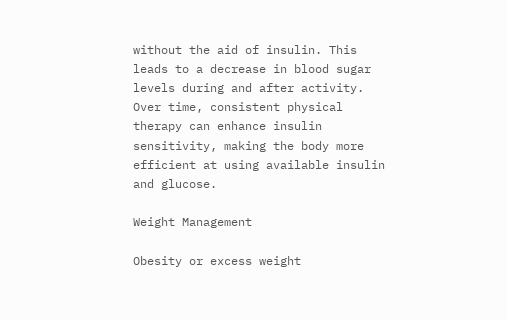without the aid of insulin. This leads to a decrease in blood sugar levels during and after activity. Over time, consistent physical therapy can enhance insulin sensitivity, making the body more efficient at using available insulin and glucose.

Weight Management

Obesity or excess weight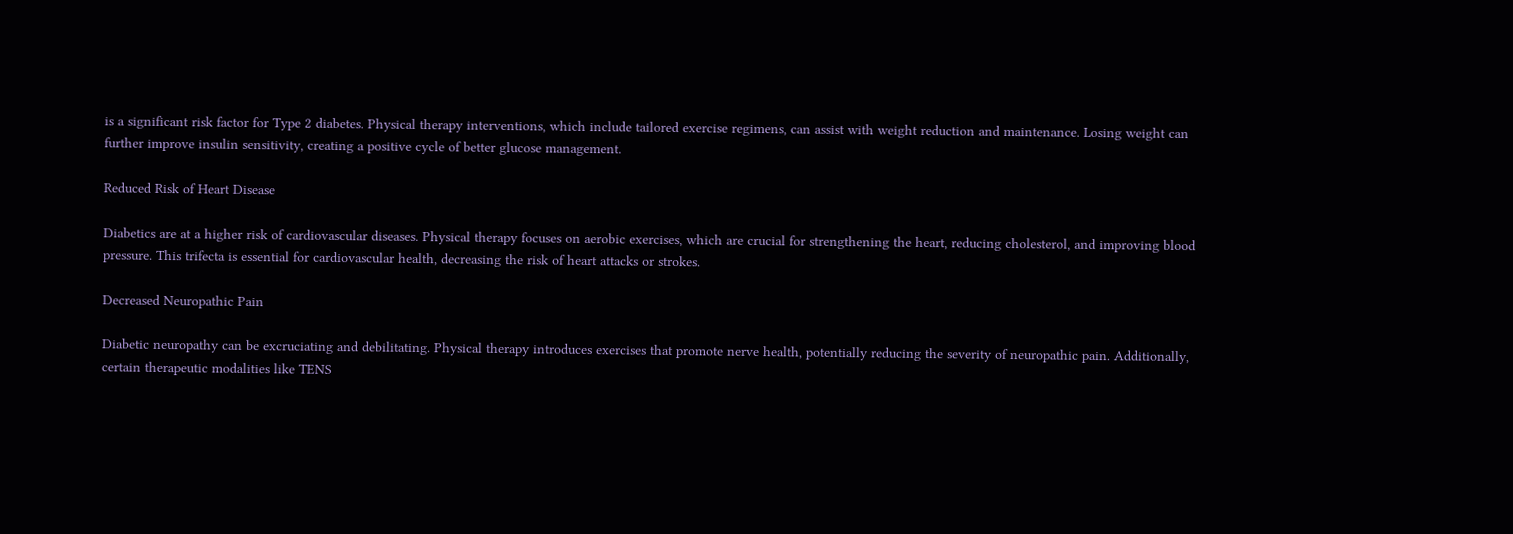is a significant risk factor for Type 2 diabetes. Physical therapy interventions, which include tailored exercise regimens, can assist with weight reduction and maintenance. Losing weight can further improve insulin sensitivity, creating a positive cycle of better glucose management.

Reduced Risk of Heart Disease

Diabetics are at a higher risk of cardiovascular diseases. Physical therapy focuses on aerobic exercises, which are crucial for strengthening the heart, reducing cholesterol, and improving blood pressure. This trifecta is essential for cardiovascular health, decreasing the risk of heart attacks or strokes.

Decreased Neuropathic Pain

Diabetic neuropathy can be excruciating and debilitating. Physical therapy introduces exercises that promote nerve health, potentially reducing the severity of neuropathic pain. Additionally, certain therapeutic modalities like TENS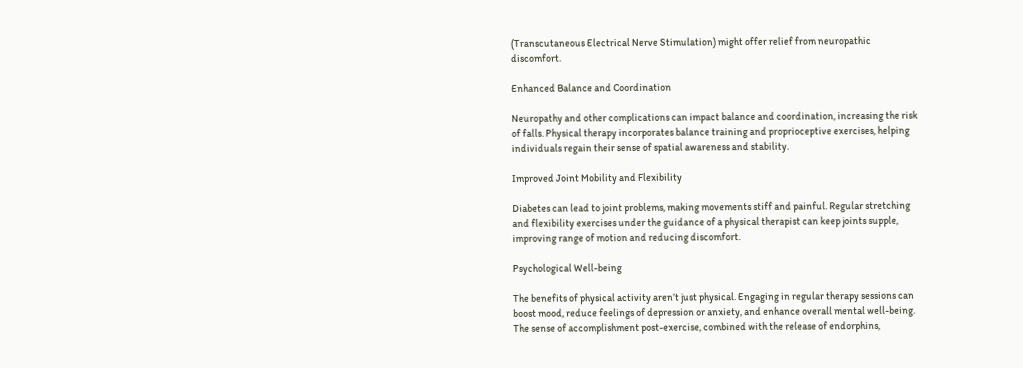(Transcutaneous Electrical Nerve Stimulation) might offer relief from neuropathic discomfort.

Enhanced Balance and Coordination

Neuropathy and other complications can impact balance and coordination, increasing the risk of falls. Physical therapy incorporates balance training and proprioceptive exercises, helping individuals regain their sense of spatial awareness and stability.

Improved Joint Mobility and Flexibility

Diabetes can lead to joint problems, making movements stiff and painful. Regular stretching and flexibility exercises under the guidance of a physical therapist can keep joints supple, improving range of motion and reducing discomfort.

Psychological Well-being

The benefits of physical activity aren’t just physical. Engaging in regular therapy sessions can boost mood, reduce feelings of depression or anxiety, and enhance overall mental well-being. The sense of accomplishment post-exercise, combined with the release of endorphins,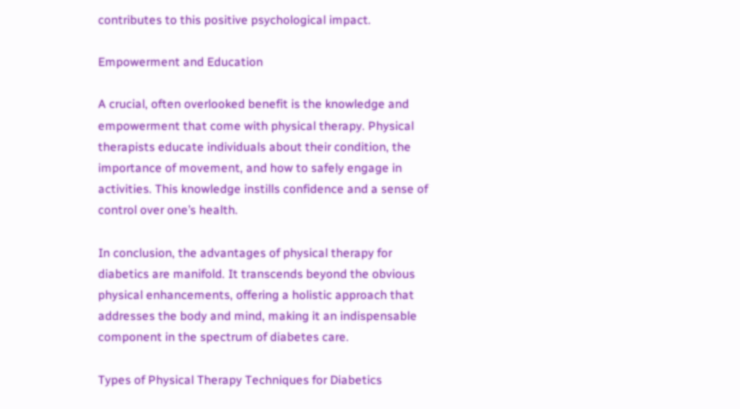contributes to this positive psychological impact.

Empowerment and Education

A crucial, often overlooked benefit is the knowledge and empowerment that come with physical therapy. Physical therapists educate individuals about their condition, the importance of movement, and how to safely engage in activities. This knowledge instills confidence and a sense of control over one’s health.

In conclusion, the advantages of physical therapy for diabetics are manifold. It transcends beyond the obvious physical enhancements, offering a holistic approach that addresses the body and mind, making it an indispensable component in the spectrum of diabetes care.

Types of Physical Therapy Techniques for Diabetics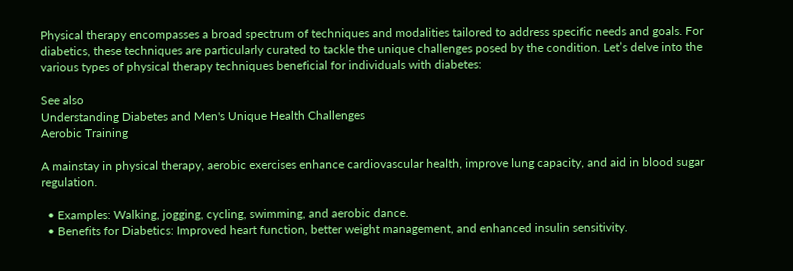Physical therapy encompasses a broad spectrum of techniques and modalities tailored to address specific needs and goals. For diabetics, these techniques are particularly curated to tackle the unique challenges posed by the condition. Let’s delve into the various types of physical therapy techniques beneficial for individuals with diabetes:

See also
Understanding Diabetes and Men's Unique Health Challenges
Aerobic Training

A mainstay in physical therapy, aerobic exercises enhance cardiovascular health, improve lung capacity, and aid in blood sugar regulation.

  • Examples: Walking, jogging, cycling, swimming, and aerobic dance.
  • Benefits for Diabetics: Improved heart function, better weight management, and enhanced insulin sensitivity.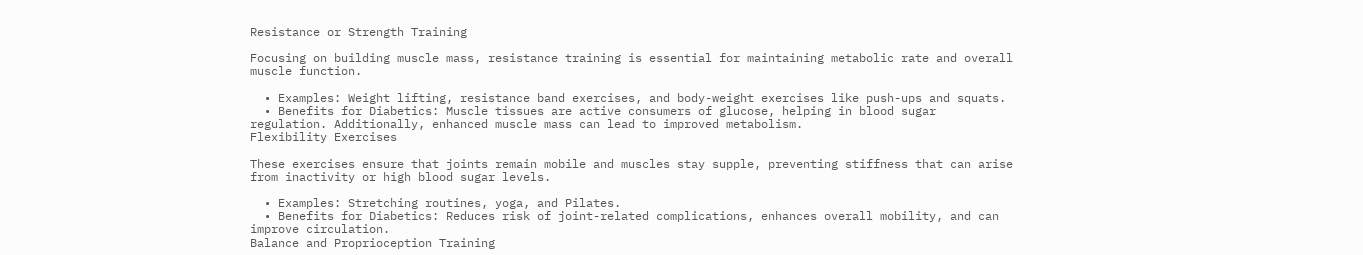Resistance or Strength Training

Focusing on building muscle mass, resistance training is essential for maintaining metabolic rate and overall muscle function.

  • Examples: Weight lifting, resistance band exercises, and body-weight exercises like push-ups and squats.
  • Benefits for Diabetics: Muscle tissues are active consumers of glucose, helping in blood sugar regulation. Additionally, enhanced muscle mass can lead to improved metabolism.
Flexibility Exercises

These exercises ensure that joints remain mobile and muscles stay supple, preventing stiffness that can arise from inactivity or high blood sugar levels.

  • Examples: Stretching routines, yoga, and Pilates.
  • Benefits for Diabetics: Reduces risk of joint-related complications, enhances overall mobility, and can improve circulation.
Balance and Proprioception Training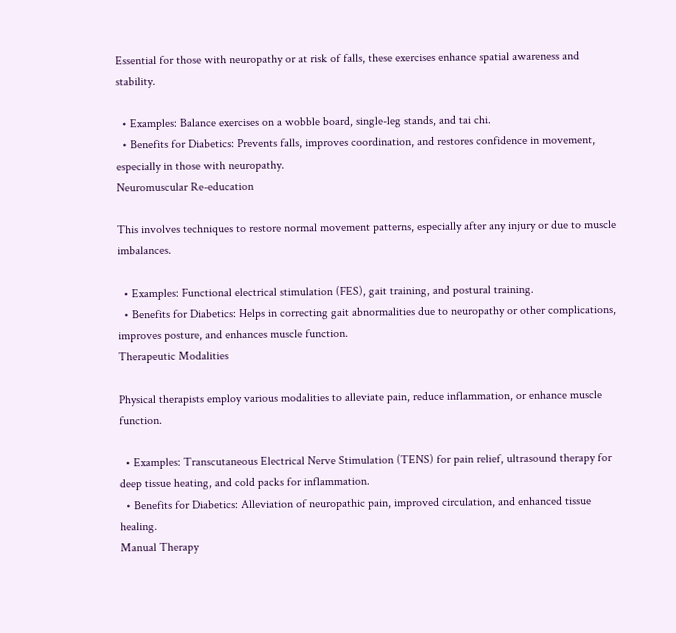Essential for those with neuropathy or at risk of falls, these exercises enhance spatial awareness and stability.

  • Examples: Balance exercises on a wobble board, single-leg stands, and tai chi.
  • Benefits for Diabetics: Prevents falls, improves coordination, and restores confidence in movement, especially in those with neuropathy.
Neuromuscular Re-education

This involves techniques to restore normal movement patterns, especially after any injury or due to muscle imbalances.

  • Examples: Functional electrical stimulation (FES), gait training, and postural training.
  • Benefits for Diabetics: Helps in correcting gait abnormalities due to neuropathy or other complications, improves posture, and enhances muscle function.
Therapeutic Modalities

Physical therapists employ various modalities to alleviate pain, reduce inflammation, or enhance muscle function.

  • Examples: Transcutaneous Electrical Nerve Stimulation (TENS) for pain relief, ultrasound therapy for deep tissue heating, and cold packs for inflammation.
  • Benefits for Diabetics: Alleviation of neuropathic pain, improved circulation, and enhanced tissue healing.
Manual Therapy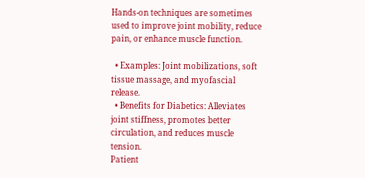Hands-on techniques are sometimes used to improve joint mobility, reduce pain, or enhance muscle function.

  • Examples: Joint mobilizations, soft tissue massage, and myofascial release.
  • Benefits for Diabetics: Alleviates joint stiffness, promotes better circulation, and reduces muscle tension.
Patient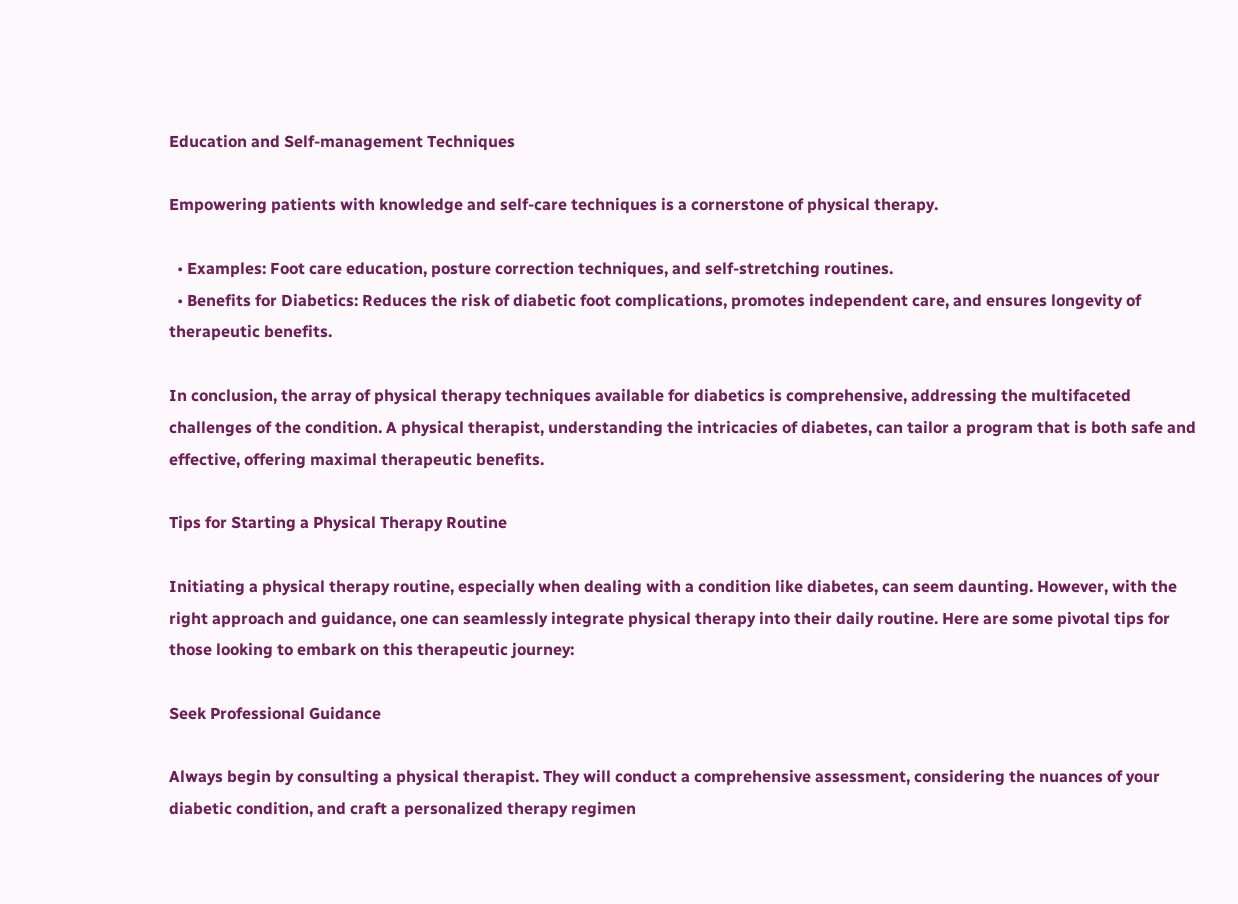Education and Self-management Techniques

Empowering patients with knowledge and self-care techniques is a cornerstone of physical therapy.

  • Examples: Foot care education, posture correction techniques, and self-stretching routines.
  • Benefits for Diabetics: Reduces the risk of diabetic foot complications, promotes independent care, and ensures longevity of therapeutic benefits.

In conclusion, the array of physical therapy techniques available for diabetics is comprehensive, addressing the multifaceted challenges of the condition. A physical therapist, understanding the intricacies of diabetes, can tailor a program that is both safe and effective, offering maximal therapeutic benefits.

Tips for Starting a Physical Therapy Routine

Initiating a physical therapy routine, especially when dealing with a condition like diabetes, can seem daunting. However, with the right approach and guidance, one can seamlessly integrate physical therapy into their daily routine. Here are some pivotal tips for those looking to embark on this therapeutic journey:

Seek Professional Guidance

Always begin by consulting a physical therapist. They will conduct a comprehensive assessment, considering the nuances of your diabetic condition, and craft a personalized therapy regimen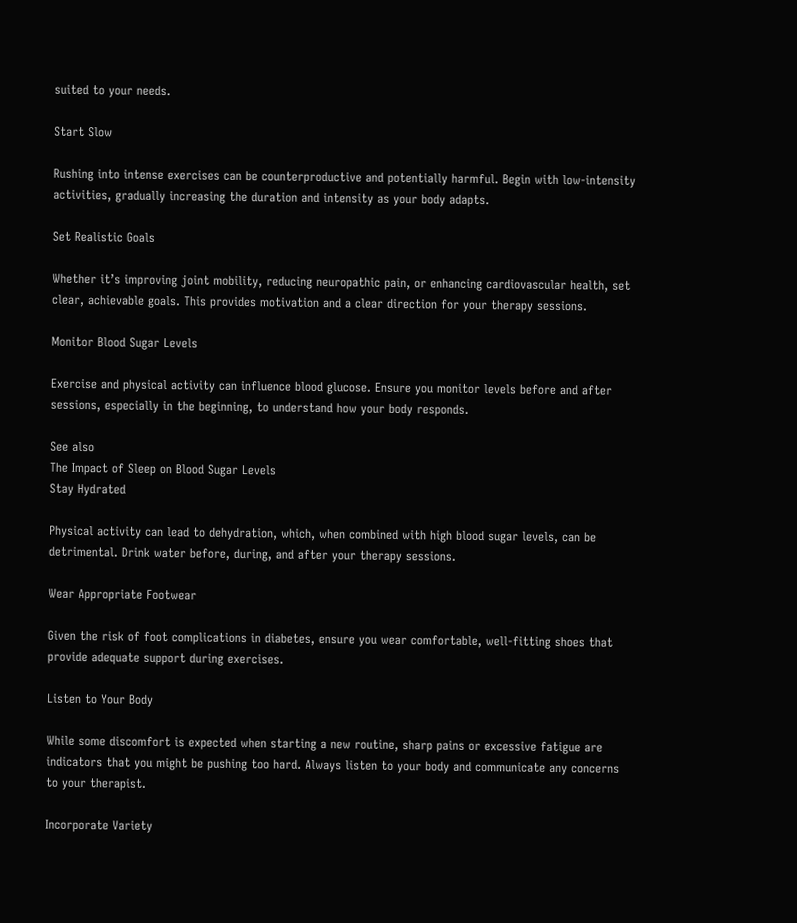suited to your needs.

Start Slow

Rushing into intense exercises can be counterproductive and potentially harmful. Begin with low-intensity activities, gradually increasing the duration and intensity as your body adapts.

Set Realistic Goals

Whether it’s improving joint mobility, reducing neuropathic pain, or enhancing cardiovascular health, set clear, achievable goals. This provides motivation and a clear direction for your therapy sessions.

Monitor Blood Sugar Levels

Exercise and physical activity can influence blood glucose. Ensure you monitor levels before and after sessions, especially in the beginning, to understand how your body responds.

See also
The Impact of Sleep on Blood Sugar Levels
Stay Hydrated

Physical activity can lead to dehydration, which, when combined with high blood sugar levels, can be detrimental. Drink water before, during, and after your therapy sessions.

Wear Appropriate Footwear

Given the risk of foot complications in diabetes, ensure you wear comfortable, well-fitting shoes that provide adequate support during exercises.

Listen to Your Body

While some discomfort is expected when starting a new routine, sharp pains or excessive fatigue are indicators that you might be pushing too hard. Always listen to your body and communicate any concerns to your therapist.

Incorporate Variety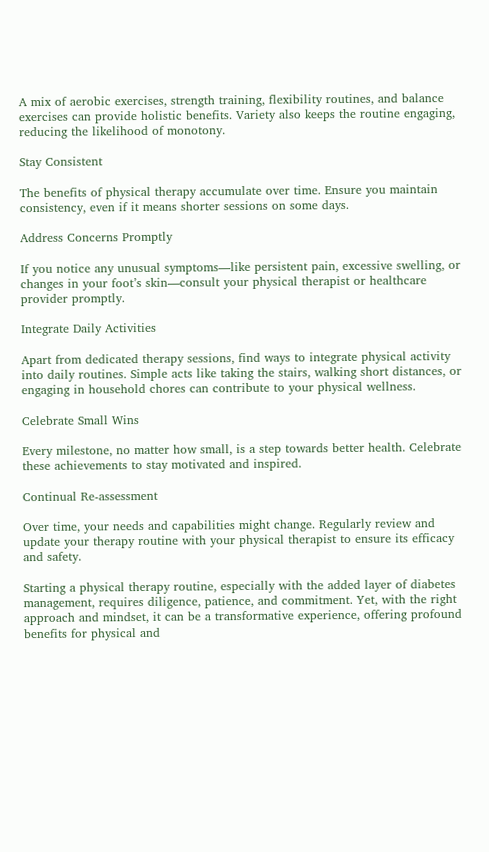A mix of aerobic exercises, strength training, flexibility routines, and balance exercises can provide holistic benefits. Variety also keeps the routine engaging, reducing the likelihood of monotony.

Stay Consistent

The benefits of physical therapy accumulate over time. Ensure you maintain consistency, even if it means shorter sessions on some days.

Address Concerns Promptly

If you notice any unusual symptoms—like persistent pain, excessive swelling, or changes in your foot’s skin—consult your physical therapist or healthcare provider promptly.

Integrate Daily Activities

Apart from dedicated therapy sessions, find ways to integrate physical activity into daily routines. Simple acts like taking the stairs, walking short distances, or engaging in household chores can contribute to your physical wellness.

Celebrate Small Wins

Every milestone, no matter how small, is a step towards better health. Celebrate these achievements to stay motivated and inspired.

Continual Re-assessment

Over time, your needs and capabilities might change. Regularly review and update your therapy routine with your physical therapist to ensure its efficacy and safety.

Starting a physical therapy routine, especially with the added layer of diabetes management, requires diligence, patience, and commitment. Yet, with the right approach and mindset, it can be a transformative experience, offering profound benefits for physical and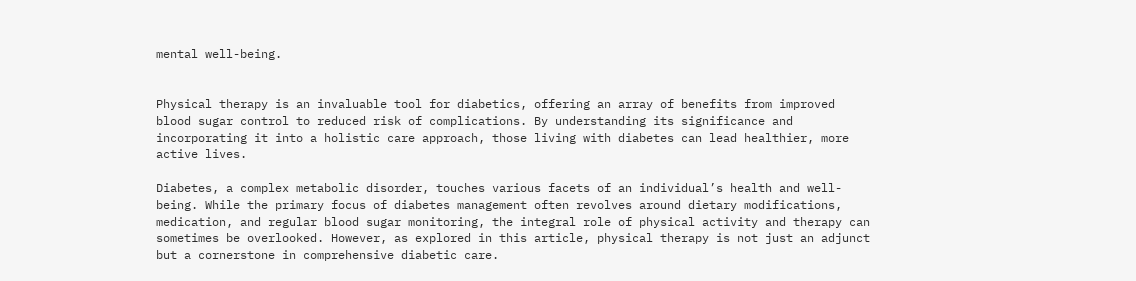mental well-being.


Physical therapy is an invaluable tool for diabetics, offering an array of benefits from improved blood sugar control to reduced risk of complications. By understanding its significance and incorporating it into a holistic care approach, those living with diabetes can lead healthier, more active lives.

Diabetes, a complex metabolic disorder, touches various facets of an individual’s health and well-being. While the primary focus of diabetes management often revolves around dietary modifications, medication, and regular blood sugar monitoring, the integral role of physical activity and therapy can sometimes be overlooked. However, as explored in this article, physical therapy is not just an adjunct but a cornerstone in comprehensive diabetic care.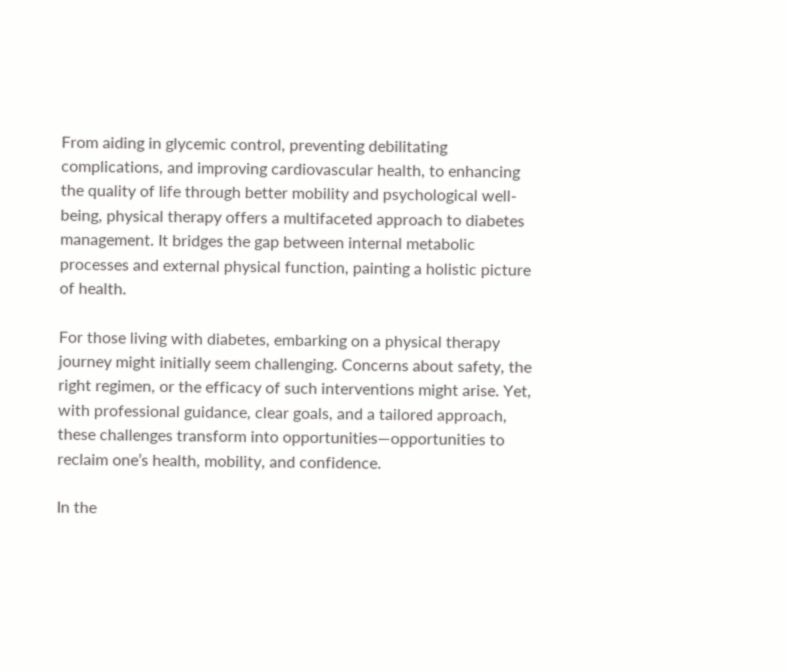From aiding in glycemic control, preventing debilitating complications, and improving cardiovascular health, to enhancing the quality of life through better mobility and psychological well-being, physical therapy offers a multifaceted approach to diabetes management. It bridges the gap between internal metabolic processes and external physical function, painting a holistic picture of health.

For those living with diabetes, embarking on a physical therapy journey might initially seem challenging. Concerns about safety, the right regimen, or the efficacy of such interventions might arise. Yet, with professional guidance, clear goals, and a tailored approach, these challenges transform into opportunities—opportunities to reclaim one’s health, mobility, and confidence.

In the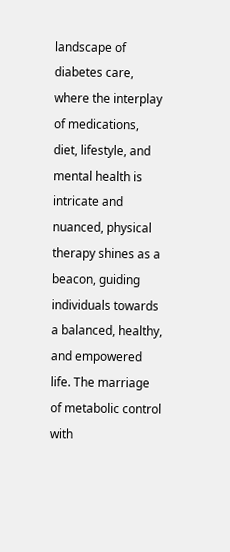landscape of diabetes care, where the interplay of medications, diet, lifestyle, and mental health is intricate and nuanced, physical therapy shines as a beacon, guiding individuals towards a balanced, healthy, and empowered life. The marriage of metabolic control with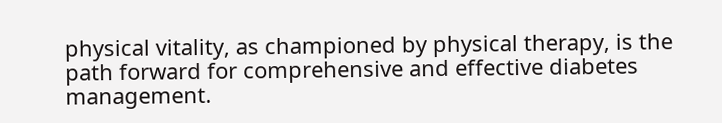physical vitality, as championed by physical therapy, is the path forward for comprehensive and effective diabetes management.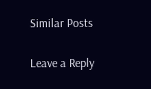Similar Posts

Leave a Reply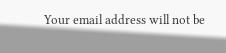Your email address will not be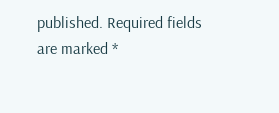published. Required fields are marked *